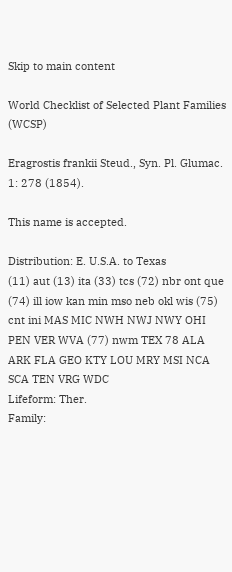Skip to main content

World Checklist of Selected Plant Families (WCSP)

Eragrostis frankii Steud., Syn. Pl. Glumac. 1: 278 (1854).

This name is accepted.

Distribution: E. U.S.A. to Texas
(11) aut (13) ita (33) tcs (72) nbr ont que (74) ill iow kan min mso neb okl wis (75) cnt ini MAS MIC NWH NWJ NWY OHI PEN VER WVA (77) nwm TEX 78 ALA ARK FLA GEO KTY LOU MRY MSI NCA SCA TEN VRG WDC
Lifeform: Ther.
Family: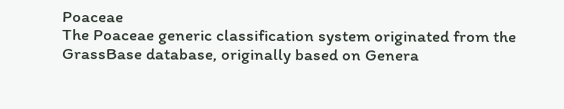Poaceae
The Poaceae generic classification system originated from the GrassBase database, originally based on Genera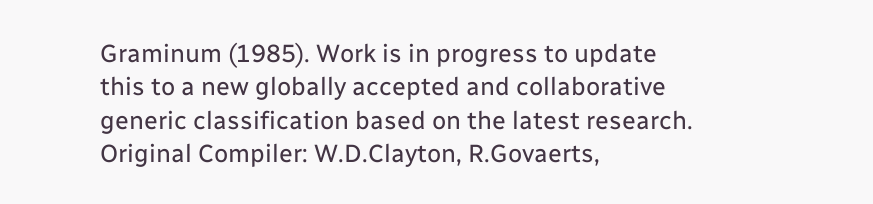Graminum (1985). Work is in progress to update this to a new globally accepted and collaborative generic classification based on the latest research.
Original Compiler: W.D.Clayton, R.Govaerts,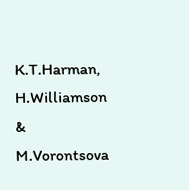K.T.Harman, H.Williamson & M.Vorontsova